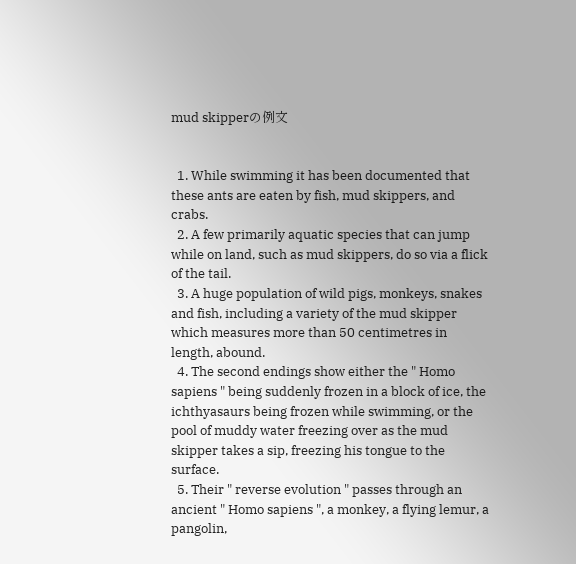mud skipperの例文


  1. While swimming it has been documented that these ants are eaten by fish, mud skippers, and crabs.
  2. A few primarily aquatic species that can jump while on land, such as mud skippers, do so via a flick of the tail.
  3. A huge population of wild pigs, monkeys, snakes and fish, including a variety of the mud skipper which measures more than 50 centimetres in length, abound.
  4. The second endings show either the " Homo sapiens " being suddenly frozen in a block of ice, the ichthyasaurs being frozen while swimming, or the pool of muddy water freezing over as the mud skipper takes a sip, freezing his tongue to the surface.
  5. Their " reverse evolution " passes through an ancient " Homo sapiens ", a monkey, a flying lemur, a pangolin,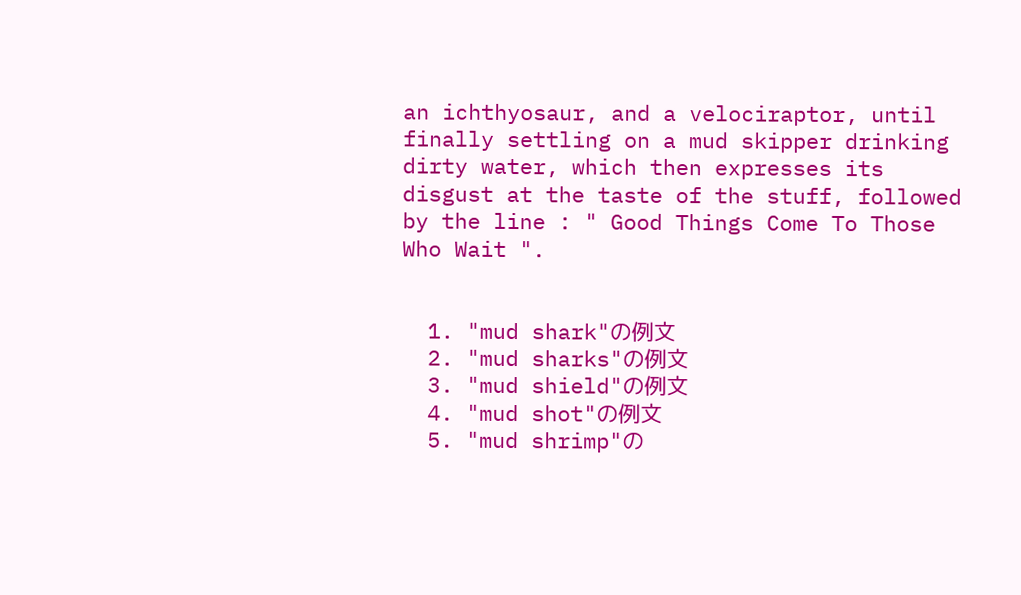an ichthyosaur, and a velociraptor, until finally settling on a mud skipper drinking dirty water, which then expresses its disgust at the taste of the stuff, followed by the line : " Good Things Come To Those Who Wait ".


  1. "mud shark"の例文
  2. "mud sharks"の例文
  3. "mud shield"の例文
  4. "mud shot"の例文
  5. "mud shrimp"の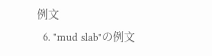例文
  6. "mud slab"の例文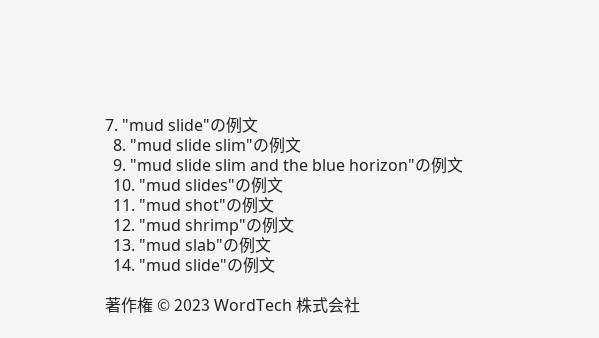7. "mud slide"の例文
  8. "mud slide slim"の例文
  9. "mud slide slim and the blue horizon"の例文
  10. "mud slides"の例文
  11. "mud shot"の例文
  12. "mud shrimp"の例文
  13. "mud slab"の例文
  14. "mud slide"の例文

著作権 © 2023 WordTech 株式会社